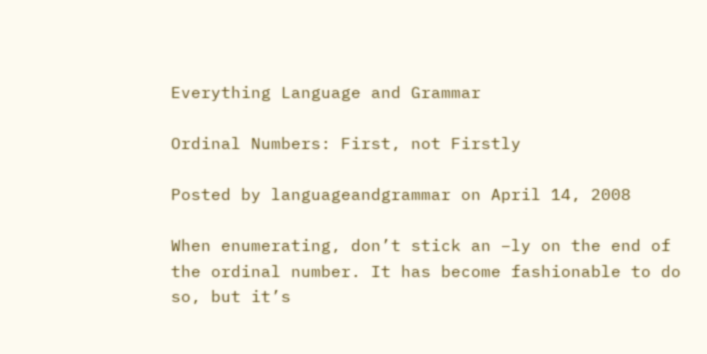Everything Language and Grammar

Ordinal Numbers: First, not Firstly

Posted by languageandgrammar on April 14, 2008

When enumerating, don’t stick an –ly on the end of the ordinal number. It has become fashionable to do so, but it’s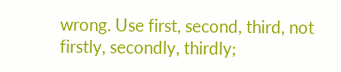wrong. Use first, second, third, not firstly, secondly, thirdly;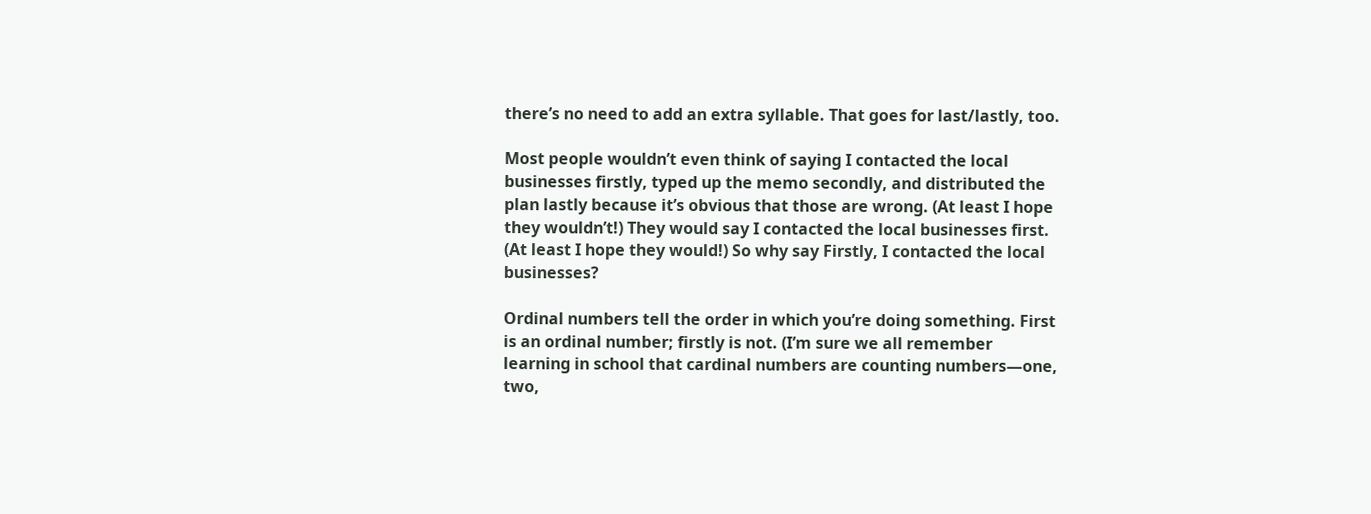there’s no need to add an extra syllable. That goes for last/lastly, too.

Most people wouldn’t even think of saying I contacted the local businesses firstly, typed up the memo secondly, and distributed the plan lastly because it’s obvious that those are wrong. (At least I hope they wouldn’t!) They would say I contacted the local businesses first. (At least I hope they would!) So why say Firstly, I contacted the local businesses?

Ordinal numbers tell the order in which you’re doing something. First is an ordinal number; firstly is not. (I’m sure we all remember learning in school that cardinal numbers are counting numbers—one, two,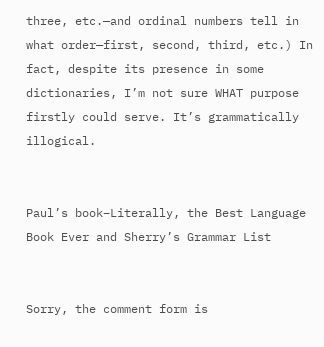three, etc.—and ordinal numbers tell in what order—first, second, third, etc.) In fact, despite its presence in some dictionaries, I’m not sure WHAT purpose firstly could serve. It’s grammatically illogical.


Paul’s book–Literally, the Best Language Book Ever and Sherry’s Grammar List


Sorry, the comment form is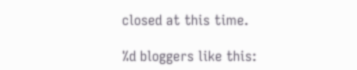closed at this time.

%d bloggers like this: